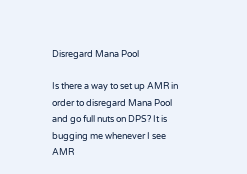Disregard Mana Pool

Is there a way to set up AMR in order to disregard Mana Pool and go full nuts on DPS? It is bugging me whenever I see AMR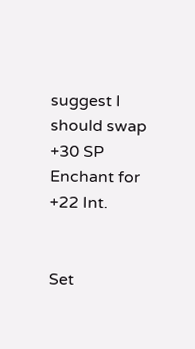suggest I should swap +30 SP Enchant for +22 Int.


Set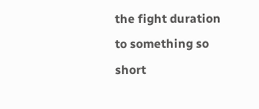the fight duration to something so short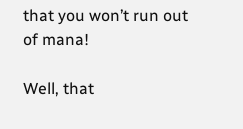that you won’t run out of mana!

Well, that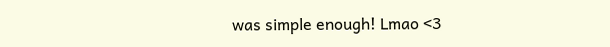was simple enough! Lmao <3